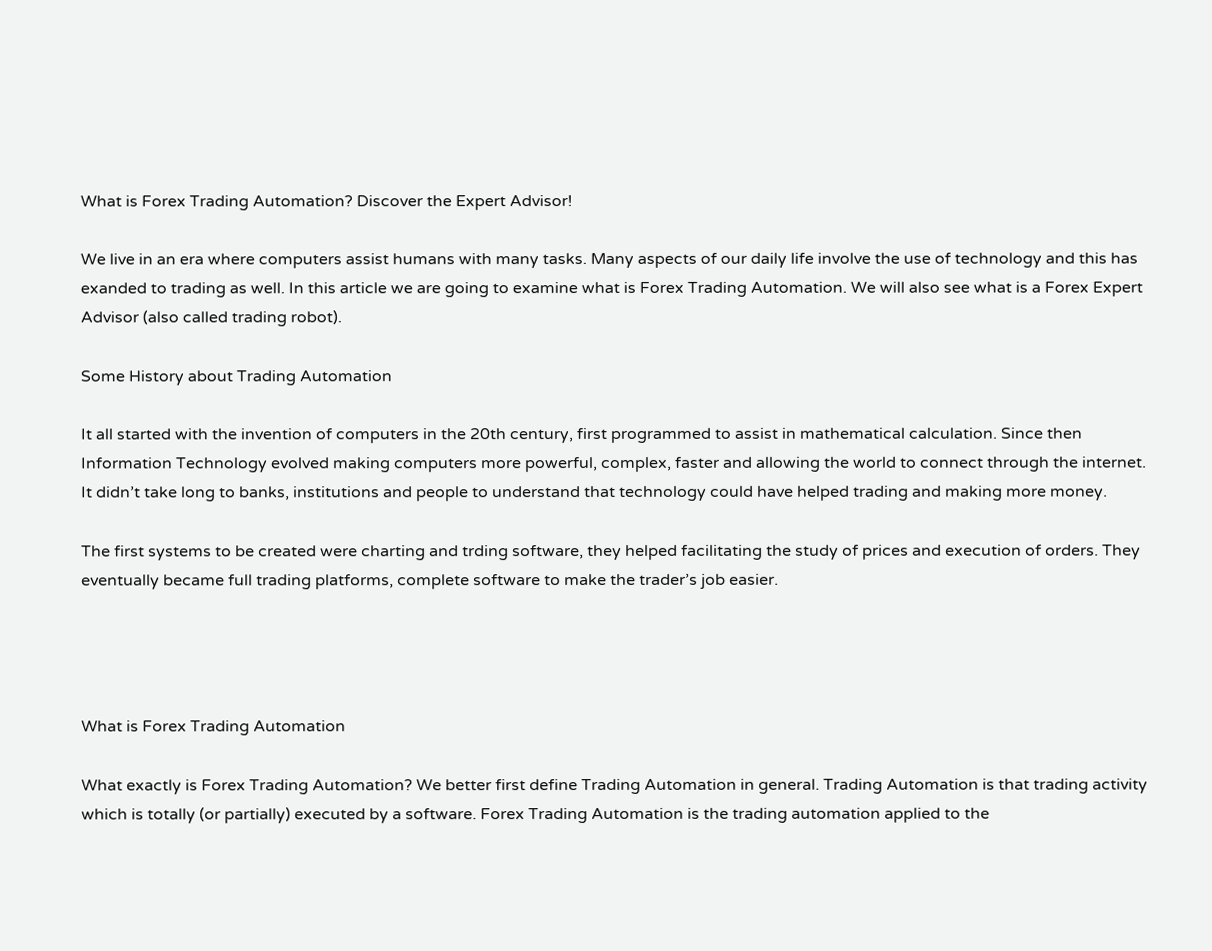What is Forex Trading Automation? Discover the Expert Advisor!

We live in an era where computers assist humans with many tasks. Many aspects of our daily life involve the use of technology and this has exanded to trading as well. In this article we are going to examine what is Forex Trading Automation. We will also see what is a Forex Expert Advisor (also called trading robot).

Some History about Trading Automation

It all started with the invention of computers in the 20th century, first programmed to assist in mathematical calculation. Since then Information Technology evolved making computers more powerful, complex, faster and allowing the world to connect through the internet. It didn’t take long to banks, institutions and people to understand that technology could have helped trading and making more money.

The first systems to be created were charting and trding software, they helped facilitating the study of prices and execution of orders. They eventually became full trading platforms, complete software to make the trader’s job easier.




What is Forex Trading Automation

What exactly is Forex Trading Automation? We better first define Trading Automation in general. Trading Automation is that trading activity which is totally (or partially) executed by a software. Forex Trading Automation is the trading automation applied to the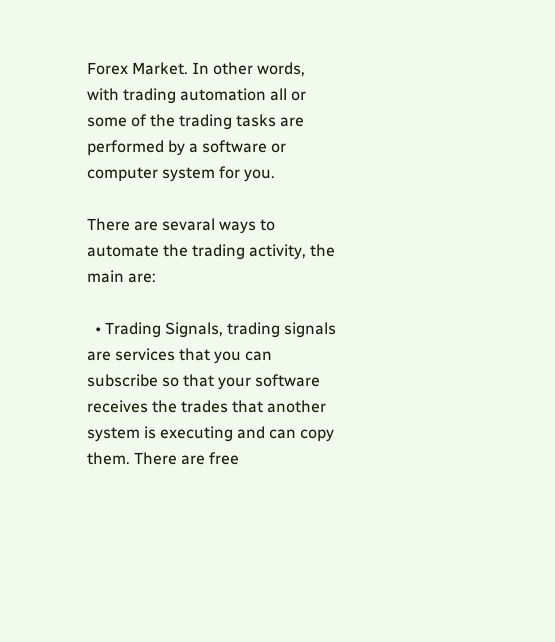Forex Market. In other words, with trading automation all or some of the trading tasks are performed by a software or computer system for you.

There are sevaral ways to automate the trading activity, the main are:

  • Trading Signals, trading signals are services that you can subscribe so that your software receives the trades that another system is executing and can copy them. There are free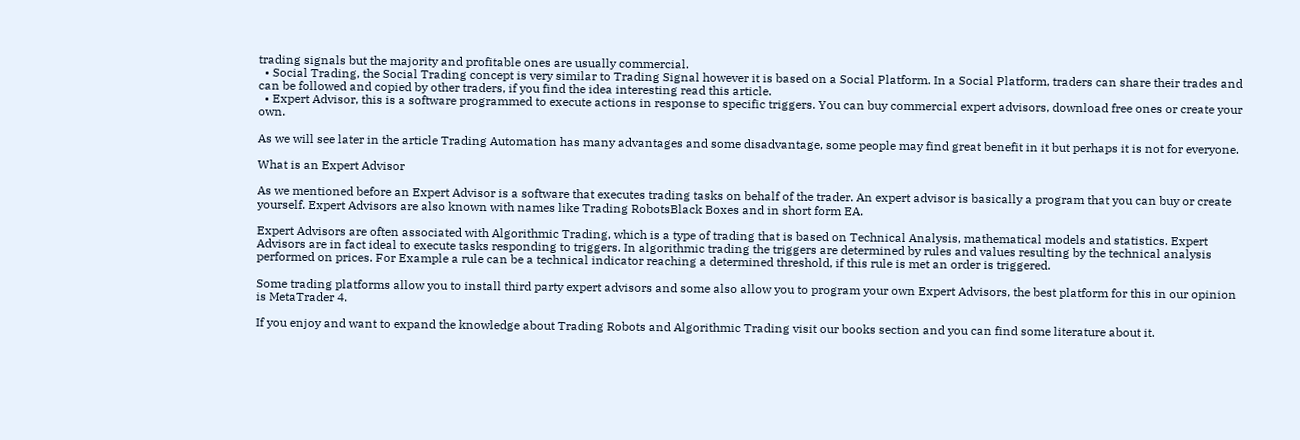trading signals but the majority and profitable ones are usually commercial.
  • Social Trading, the Social Trading concept is very similar to Trading Signal however it is based on a Social Platform. In a Social Platform, traders can share their trades and can be followed and copied by other traders, if you find the idea interesting read this article.
  • Expert Advisor, this is a software programmed to execute actions in response to specific triggers. You can buy commercial expert advisors, download free ones or create your own.

As we will see later in the article Trading Automation has many advantages and some disadvantage, some people may find great benefit in it but perhaps it is not for everyone.

What is an Expert Advisor

As we mentioned before an Expert Advisor is a software that executes trading tasks on behalf of the trader. An expert advisor is basically a program that you can buy or create yourself. Expert Advisors are also known with names like Trading RobotsBlack Boxes and in short form EA.

Expert Advisors are often associated with Algorithmic Trading, which is a type of trading that is based on Technical Analysis, mathematical models and statistics. Expert Advisors are in fact ideal to execute tasks responding to triggers. In algorithmic trading the triggers are determined by rules and values resulting by the technical analysis performed on prices. For Example a rule can be a technical indicator reaching a determined threshold, if this rule is met an order is triggered.

Some trading platforms allow you to install third party expert advisors and some also allow you to program your own Expert Advisors, the best platform for this in our opinion is MetaTrader 4.

If you enjoy and want to expand the knowledge about Trading Robots and Algorithmic Trading visit our books section and you can find some literature about it.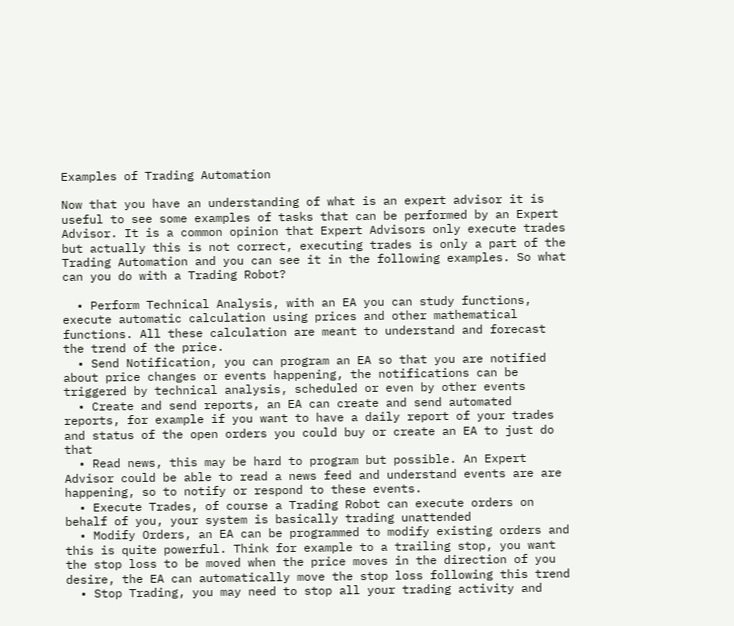Examples of Trading Automation

Now that you have an understanding of what is an expert advisor it is useful to see some examples of tasks that can be performed by an Expert Advisor. It is a common opinion that Expert Advisors only execute trades but actually this is not correct, executing trades is only a part of the Trading Automation and you can see it in the following examples. So what can you do with a Trading Robot?

  • Perform Technical Analysis, with an EA you can study functions, execute automatic calculation using prices and other mathematical functions. All these calculation are meant to understand and forecast the trend of the price.
  • Send Notification, you can program an EA so that you are notified about price changes or events happening, the notifications can be triggered by technical analysis, scheduled or even by other events
  • Create and send reports, an EA can create and send automated reports, for example if you want to have a daily report of your trades and status of the open orders you could buy or create an EA to just do that
  • Read news, this may be hard to program but possible. An Expert Advisor could be able to read a news feed and understand events are are happening, so to notify or respond to these events.
  • Execute Trades, of course a Trading Robot can execute orders on behalf of you, your system is basically trading unattended
  • Modify Orders, an EA can be programmed to modify existing orders and this is quite powerful. Think for example to a trailing stop, you want the stop loss to be moved when the price moves in the direction of you desire, the EA can automatically move the stop loss following this trend
  • Stop Trading, you may need to stop all your trading activity and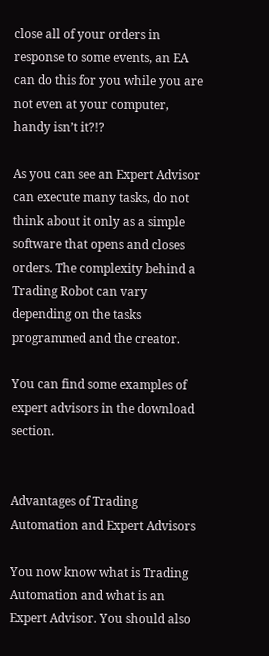close all of your orders in response to some events, an EA can do this for you while you are not even at your computer, handy isn’t it?!?

As you can see an Expert Advisor can execute many tasks, do not think about it only as a simple software that opens and closes orders. The complexity behind a Trading Robot can vary depending on the tasks programmed and the creator.

You can find some examples of expert advisors in the download section.


Advantages of Trading Automation and Expert Advisors

You now know what is Trading Automation and what is an Expert Advisor. You should also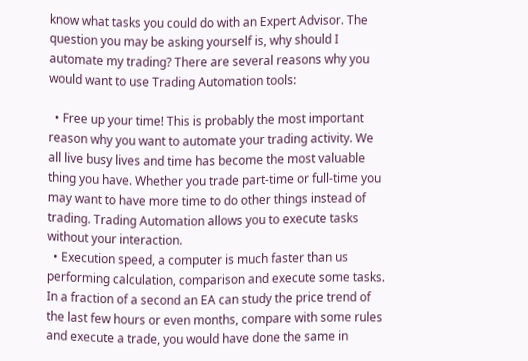know what tasks you could do with an Expert Advisor. The question you may be asking yourself is, why should I automate my trading? There are several reasons why you would want to use Trading Automation tools:

  • Free up your time! This is probably the most important reason why you want to automate your trading activity. We all live busy lives and time has become the most valuable thing you have. Whether you trade part-time or full-time you may want to have more time to do other things instead of trading. Trading Automation allows you to execute tasks without your interaction.
  • Execution speed, a computer is much faster than us performing calculation, comparison and execute some tasks. In a fraction of a second an EA can study the price trend of the last few hours or even months, compare with some rules and execute a trade, you would have done the same in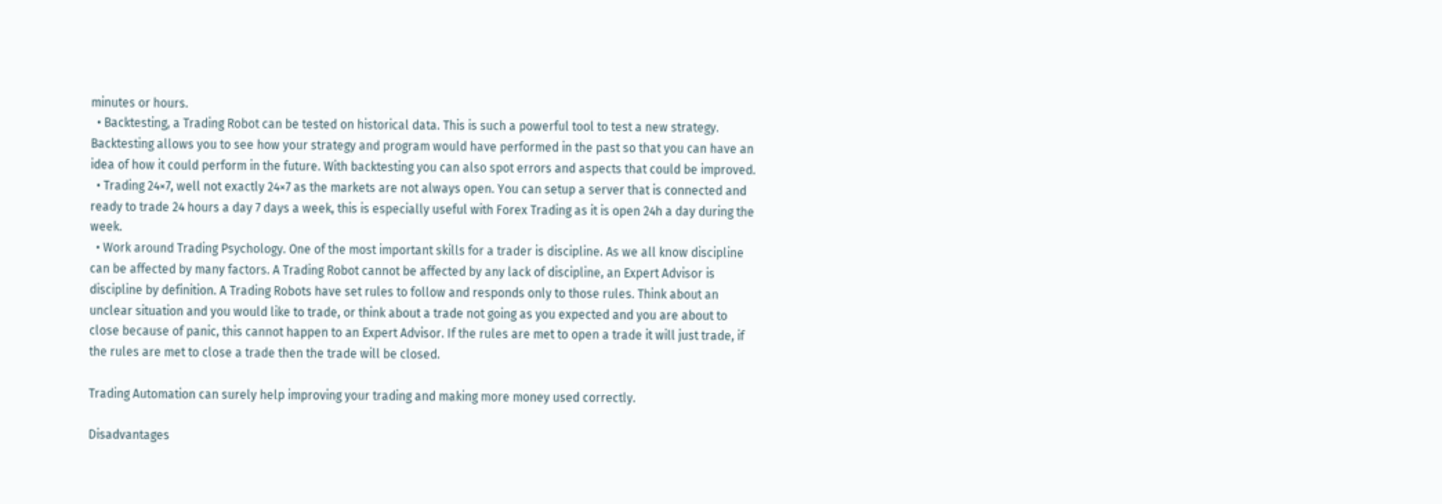minutes or hours.
  • Backtesting, a Trading Robot can be tested on historical data. This is such a powerful tool to test a new strategy. Backtesting allows you to see how your strategy and program would have performed in the past so that you can have an idea of how it could perform in the future. With backtesting you can also spot errors and aspects that could be improved.
  • Trading 24×7, well not exactly 24×7 as the markets are not always open. You can setup a server that is connected and ready to trade 24 hours a day 7 days a week, this is especially useful with Forex Trading as it is open 24h a day during the week.
  • Work around Trading Psychology. One of the most important skills for a trader is discipline. As we all know discipline can be affected by many factors. A Trading Robot cannot be affected by any lack of discipline, an Expert Advisor is discipline by definition. A Trading Robots have set rules to follow and responds only to those rules. Think about an unclear situation and you would like to trade, or think about a trade not going as you expected and you are about to close because of panic, this cannot happen to an Expert Advisor. If the rules are met to open a trade it will just trade, if the rules are met to close a trade then the trade will be closed.

Trading Automation can surely help improving your trading and making more money used correctly.

Disadvantages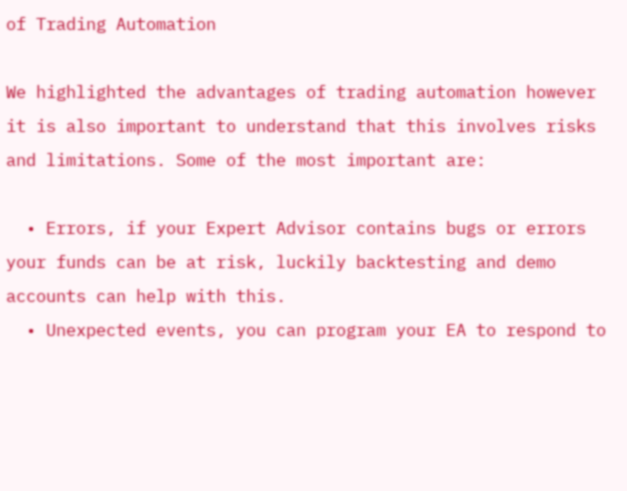of Trading Automation

We highlighted the advantages of trading automation however it is also important to understand that this involves risks and limitations. Some of the most important are:

  • Errors, if your Expert Advisor contains bugs or errors your funds can be at risk, luckily backtesting and demo accounts can help with this.
  • Unexpected events, you can program your EA to respond to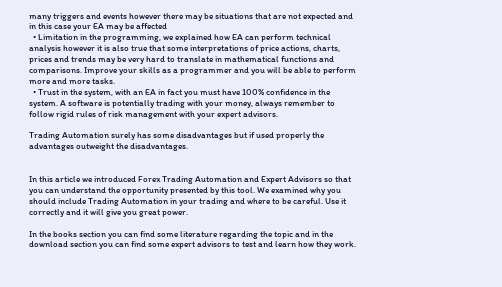many triggers and events however there may be situations that are not expected and in this case your EA may be affected
  • Limitation in the programming, we explained how EA can perform technical analysis however it is also true that some interpretations of price actions, charts, prices and trends may be very hard to translate in mathematical functions and comparisons. Improve your skills as a programmer and you will be able to perform more and more tasks.
  • Trust in the system, with an EA in fact you must have 100% confidence in the system. A software is potentially trading with your money, always remember to follow rigid rules of risk management with your expert advisors.

Trading Automation surely has some disadvantages but if used properly the advantages outweight the disadvantages.


In this article we introduced Forex Trading Automation and Expert Advisors so that you can understand the opportunity presented by this tool. We examined why you should include Trading Automation in your trading and where to be careful. Use it correctly and it will give you great power.

In the books section you can find some literature regarding the topic and in the download section you can find some expert advisors to test and learn how they work.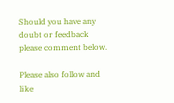Should you have any doubt or feedback please comment below.

Please also follow and like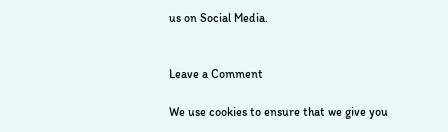us on Social Media.


Leave a Comment

We use cookies to ensure that we give you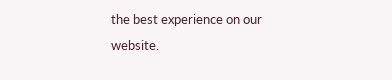the best experience on our website.